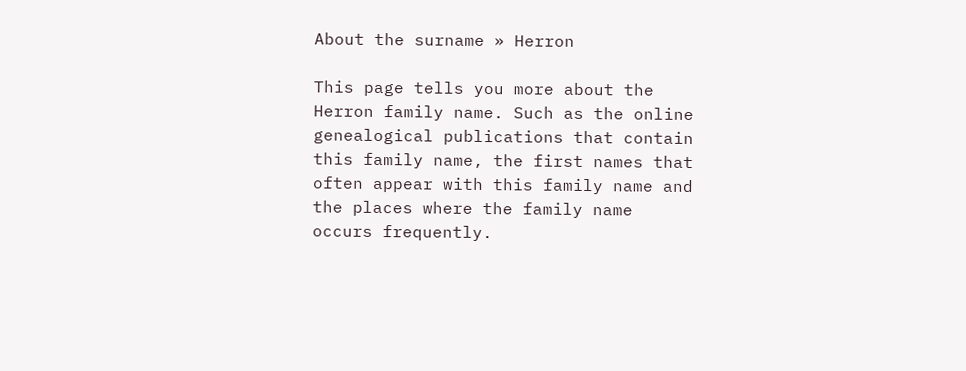About the surname » Herron

This page tells you more about the Herron family name. Such as the online genealogical publications that contain this family name, the first names that often appear with this family name and the places where the family name occurs frequently.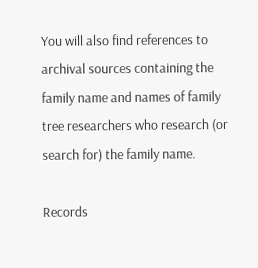You will also find references to archival sources containing the family name and names of family tree researchers who research (or search for) the family name.

Records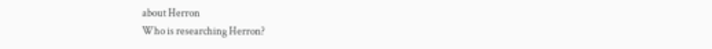about Herron
Who is researching Herron?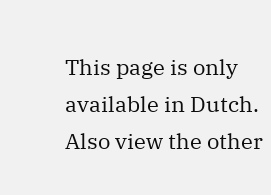This page is only available in Dutch.
Also view the other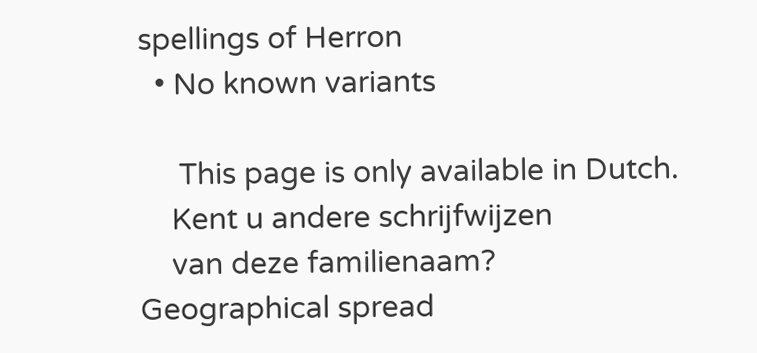spellings of Herron
  • No known variants

     This page is only available in Dutch.
    Kent u andere schrijfwijzen
    van deze familienaam?
Geographical spread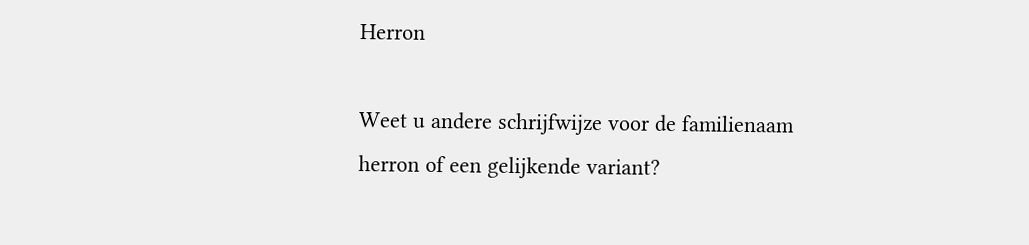Herron

Weet u andere schrijfwijze voor de familienaam herron of een gelijkende variant?